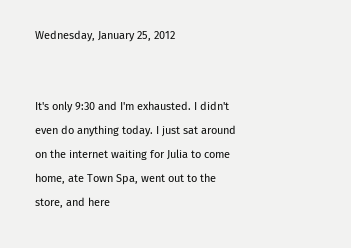Wednesday, January 25, 2012


It's only 9:30 and I'm exhausted. I didn't even do anything today. I just sat around on the internet waiting for Julia to come home, ate Town Spa, went out to the store, and here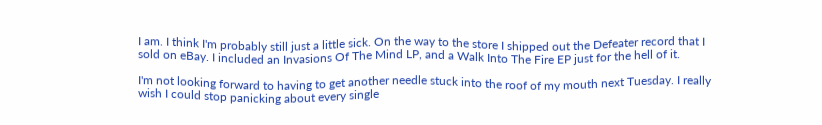I am. I think I'm probably still just a little sick. On the way to the store I shipped out the Defeater record that I sold on eBay. I included an Invasions Of The Mind LP, and a Walk Into The Fire EP just for the hell of it.

I'm not looking forward to having to get another needle stuck into the roof of my mouth next Tuesday. I really wish I could stop panicking about every single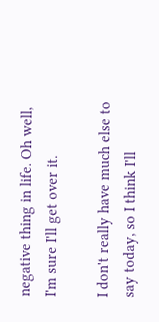negative thing in life. Oh well, I'm sure I'll get over it.

I don't really have much else to say today, so I think I'll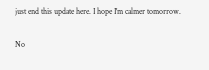just end this update here. I hope I'm calmer tomorrow.

No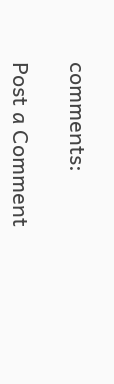comments:

Post a Comment